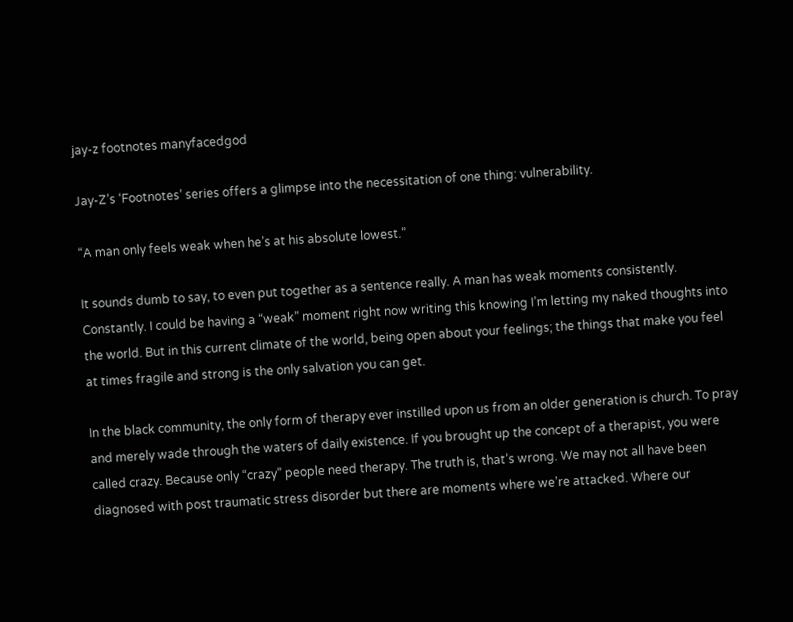jay-z footnotes manyfacedgod

Jay-Z’s ‘Footnotes’ series offers a glimpse into the necessitation of one thing: vulnerability.

“A man only feels weak when he’s at his absolute lowest.”

It sounds dumb to say, to even put together as a sentence really. A man has weak moments consistently. Constantly. I could be having a “weak” moment right now writing this knowing I’m letting my naked thoughts into the world. But in this current climate of the world, being open about your feelings; the things that make you feel at times fragile and strong is the only salvation you can get.

In the black community, the only form of therapy ever instilled upon us from an older generation is church. To pray and merely wade through the waters of daily existence. If you brought up the concept of a therapist, you were called crazy. Because only “crazy” people need therapy. The truth is, that’s wrong. We may not all have been diagnosed with post traumatic stress disorder but there are moments where we’re attacked. Where our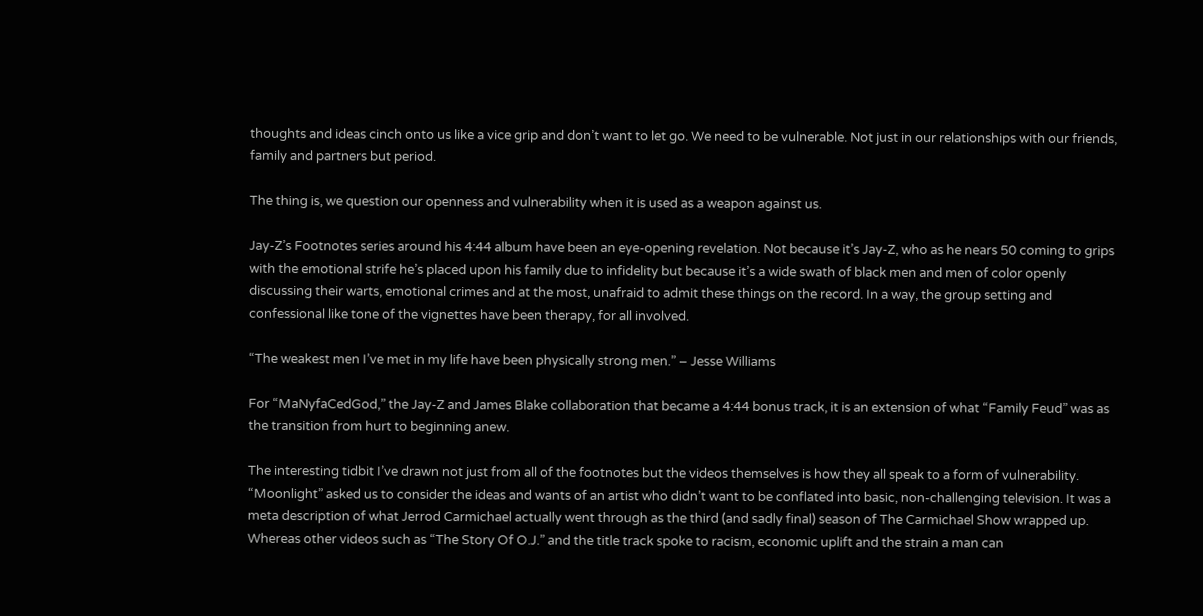thoughts and ideas cinch onto us like a vice grip and don’t want to let go. We need to be vulnerable. Not just in our relationships with our friends, family and partners but period.

The thing is, we question our openness and vulnerability when it is used as a weapon against us.

Jay-Z’s Footnotes series around his 4:44 album have been an eye-opening revelation. Not because it’s Jay-Z, who as he nears 50 coming to grips with the emotional strife he’s placed upon his family due to infidelity but because it’s a wide swath of black men and men of color openly discussing their warts, emotional crimes and at the most, unafraid to admit these things on the record. In a way, the group setting and confessional like tone of the vignettes have been therapy, for all involved.

“The weakest men I’ve met in my life have been physically strong men.” – Jesse Williams

For “MaNyfaCedGod,” the Jay-Z and James Blake collaboration that became a 4:44 bonus track, it is an extension of what “Family Feud” was as the transition from hurt to beginning anew.

The interesting tidbit I’ve drawn not just from all of the footnotes but the videos themselves is how they all speak to a form of vulnerability. “Moonlight” asked us to consider the ideas and wants of an artist who didn’t want to be conflated into basic, non-challenging television. It was a meta description of what Jerrod Carmichael actually went through as the third (and sadly final) season of The Carmichael Show wrapped up. Whereas other videos such as “The Story Of O.J.” and the title track spoke to racism, economic uplift and the strain a man can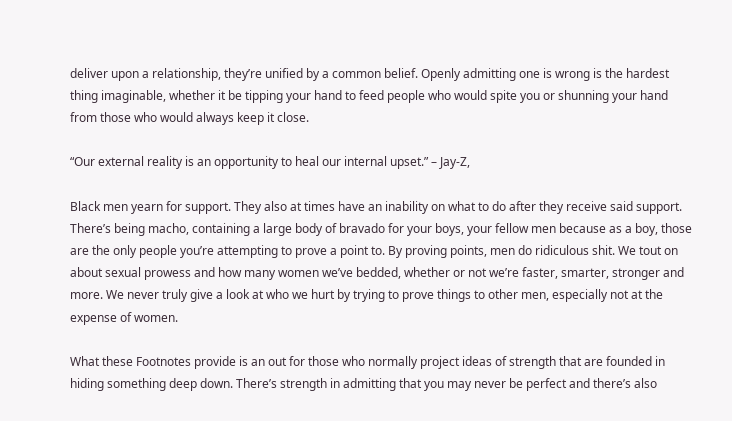deliver upon a relationship, they’re unified by a common belief. Openly admitting one is wrong is the hardest thing imaginable, whether it be tipping your hand to feed people who would spite you or shunning your hand from those who would always keep it close.

“Our external reality is an opportunity to heal our internal upset.” – Jay-Z,

Black men yearn for support. They also at times have an inability on what to do after they receive said support. There’s being macho, containing a large body of bravado for your boys, your fellow men because as a boy, those are the only people you’re attempting to prove a point to. By proving points, men do ridiculous shit. We tout on about sexual prowess and how many women we’ve bedded, whether or not we’re faster, smarter, stronger and more. We never truly give a look at who we hurt by trying to prove things to other men, especially not at the expense of women.

What these Footnotes provide is an out for those who normally project ideas of strength that are founded in hiding something deep down. There’s strength in admitting that you may never be perfect and there’s also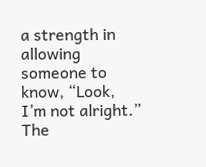a strength in allowing someone to know, “Look, I’m not alright.” The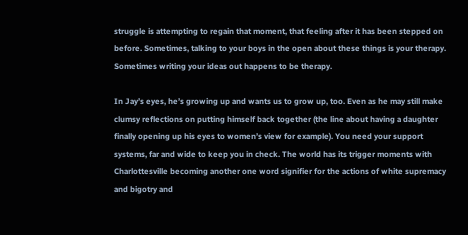struggle is attempting to regain that moment, that feeling after it has been stepped on before. Sometimes, talking to your boys in the open about these things is your therapy. Sometimes writing your ideas out happens to be therapy.

In Jay’s eyes, he’s growing up and wants us to grow up, too. Even as he may still make clumsy reflections on putting himself back together (the line about having a daughter finally opening up his eyes to women’s view for example). You need your support systems, far and wide to keep you in check. The world has its trigger moments with Charlottesville becoming another one word signifier for the actions of white supremacy and bigotry and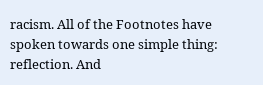racism. All of the Footnotes have spoken towards one simple thing: reflection. And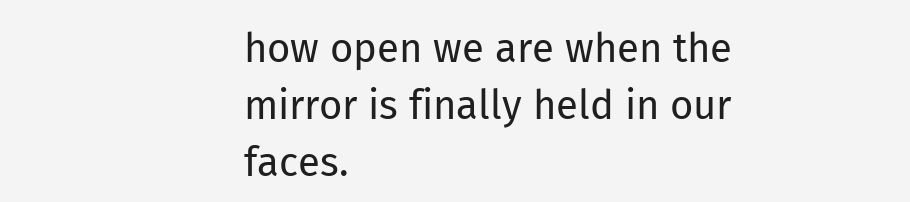how open we are when the mirror is finally held in our faces.